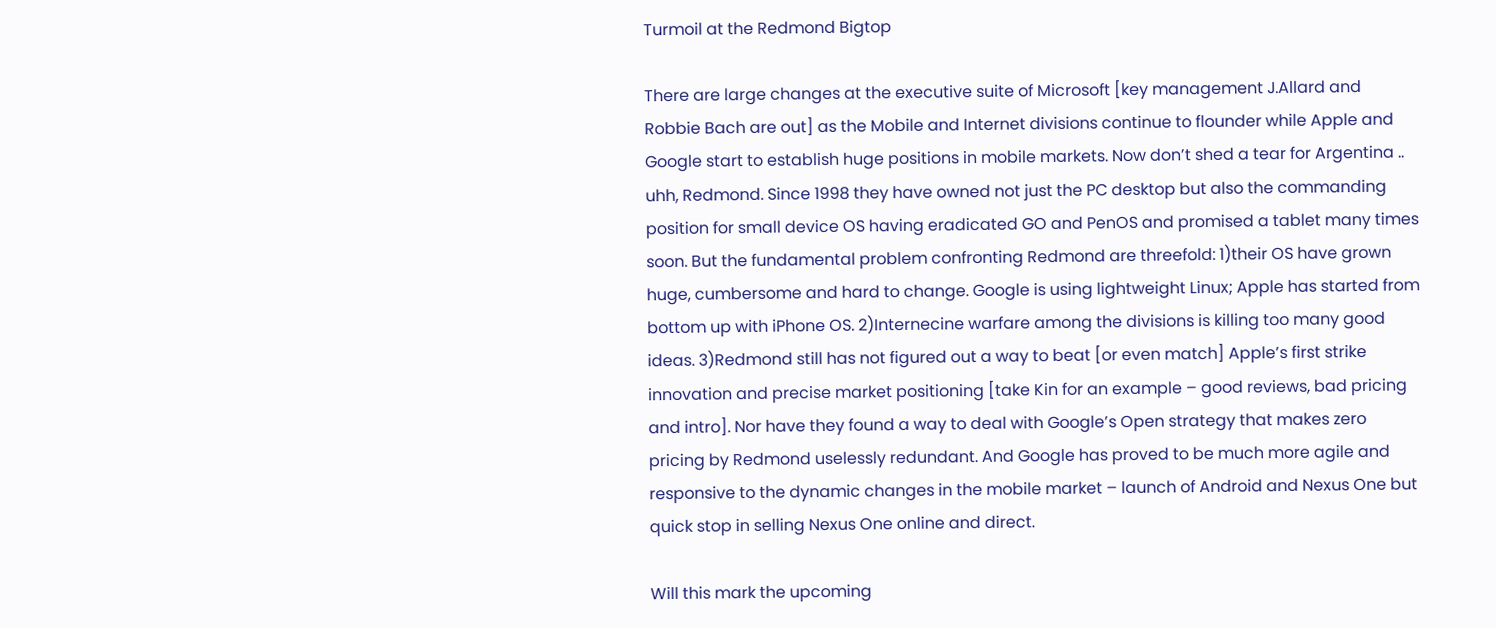Turmoil at the Redmond Bigtop

There are large changes at the executive suite of Microsoft [key management J.Allard and Robbie Bach are out] as the Mobile and Internet divisions continue to flounder while Apple and Google start to establish huge positions in mobile markets. Now don’t shed a tear for Argentina .. uhh, Redmond. Since 1998 they have owned not just the PC desktop but also the commanding position for small device OS having eradicated GO and PenOS and promised a tablet many times soon. But the fundamental problem confronting Redmond are threefold: 1)their OS have grown huge, cumbersome and hard to change. Google is using lightweight Linux; Apple has started from bottom up with iPhone OS. 2)Internecine warfare among the divisions is killing too many good ideas. 3)Redmond still has not figured out a way to beat [or even match] Apple’s first strike innovation and precise market positioning [take Kin for an example – good reviews, bad pricing and intro]. Nor have they found a way to deal with Google’s Open strategy that makes zero pricing by Redmond uselessly redundant. And Google has proved to be much more agile and responsive to the dynamic changes in the mobile market – launch of Android and Nexus One but quick stop in selling Nexus One online and direct.

Will this mark the upcoming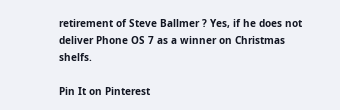retirement of Steve Ballmer ? Yes, if he does not deliver Phone OS 7 as a winner on Christmas shelfs.

Pin It on Pinterest